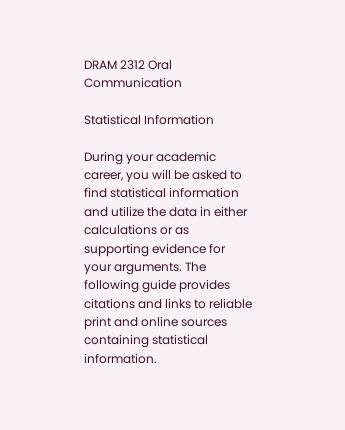DRAM 2312 Oral Communication

Statistical Information

During your academic career, you will be asked to find statistical information and utilize the data in either calculations or as supporting evidence for your arguments. The following guide provides citations and links to reliable print and online sources containing statistical information.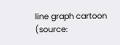line graph cartoon (source: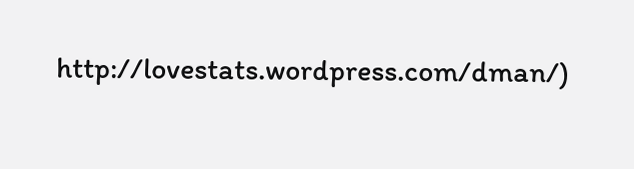http://lovestats.wordpress.com/dman/)